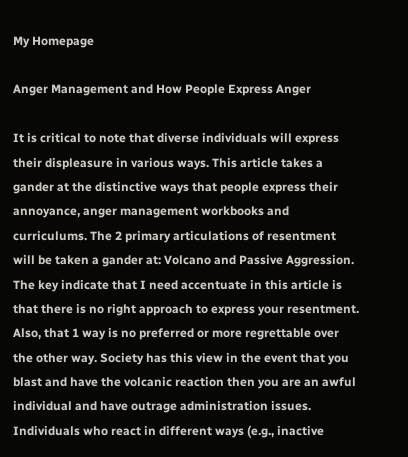My Homepage

Anger Management and How People Express Anger

It is critical to note that diverse individuals will express their displeasure in various ways. This article takes a gander at the distinctive ways that people express their annoyance, anger management workbooks and curriculums. The 2 primary articulations of resentment will be taken a gander at: Volcano and Passive Aggression.
The key indicate that I need accentuate in this article is that there is no right approach to express your resentment. Also, that 1 way is no preferred or more regrettable over the other way. Society has this view in the event that you blast and have the volcanic reaction then you are an awful individual and have outrage administration issues. Individuals who react in different ways (e.g., inactive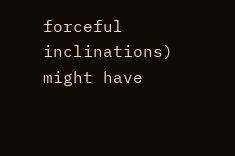forceful inclinations) might have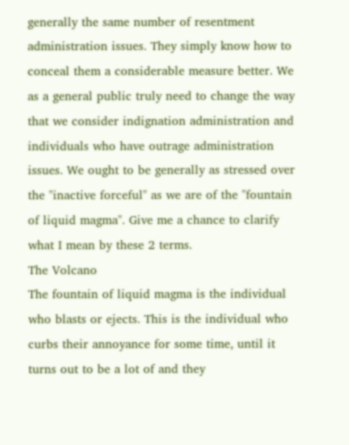generally the same number of resentment administration issues. They simply know how to conceal them a considerable measure better. We as a general public truly need to change the way that we consider indignation administration and individuals who have outrage administration issues. We ought to be generally as stressed over the "inactive forceful" as we are of the "fountain of liquid magma". Give me a chance to clarify what I mean by these 2 terms.
The Volcano
The fountain of liquid magma is the individual who blasts or ejects. This is the individual who curbs their annoyance for some time, until it turns out to be a lot of and they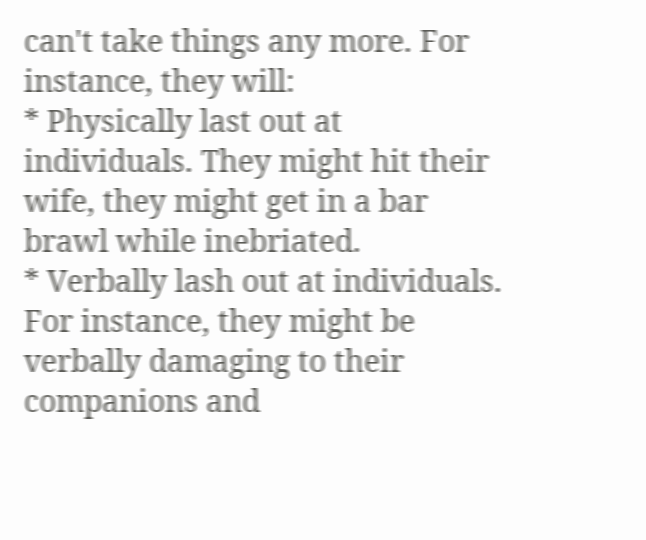can't take things any more. For instance, they will:
* Physically last out at individuals. They might hit their wife, they might get in a bar brawl while inebriated.
* Verbally lash out at individuals. For instance, they might be verbally damaging to their companions and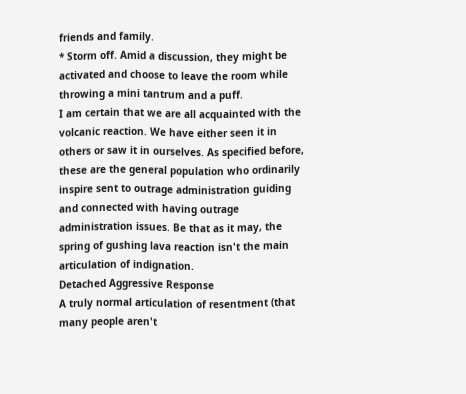friends and family.
* Storm off. Amid a discussion, they might be activated and choose to leave the room while throwing a mini tantrum and a puff.
I am certain that we are all acquainted with the volcanic reaction. We have either seen it in others or saw it in ourselves. As specified before, these are the general population who ordinarily inspire sent to outrage administration guiding and connected with having outrage administration issues. Be that as it may, the spring of gushing lava reaction isn't the main articulation of indignation.
Detached Aggressive Response
A truly normal articulation of resentment (that many people aren't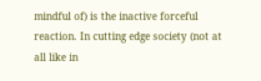mindful of) is the inactive forceful reaction. In cutting edge society (not at all like in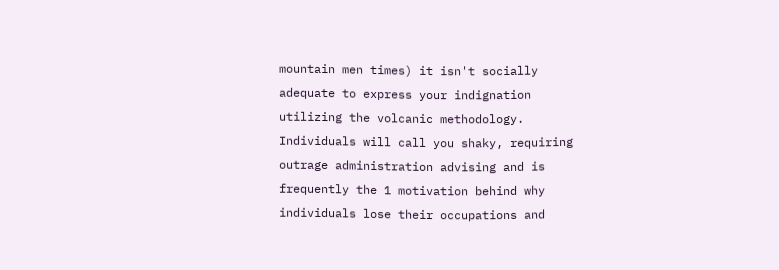mountain men times) it isn't socially adequate to express your indignation utilizing the volcanic methodology. Individuals will call you shaky, requiring outrage administration advising and is frequently the 1 motivation behind why individuals lose their occupations and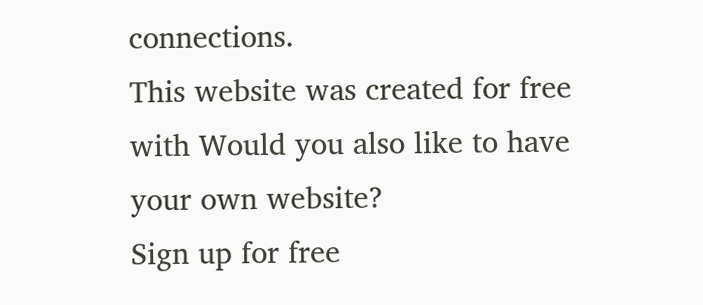connections.
This website was created for free with Would you also like to have your own website?
Sign up for free